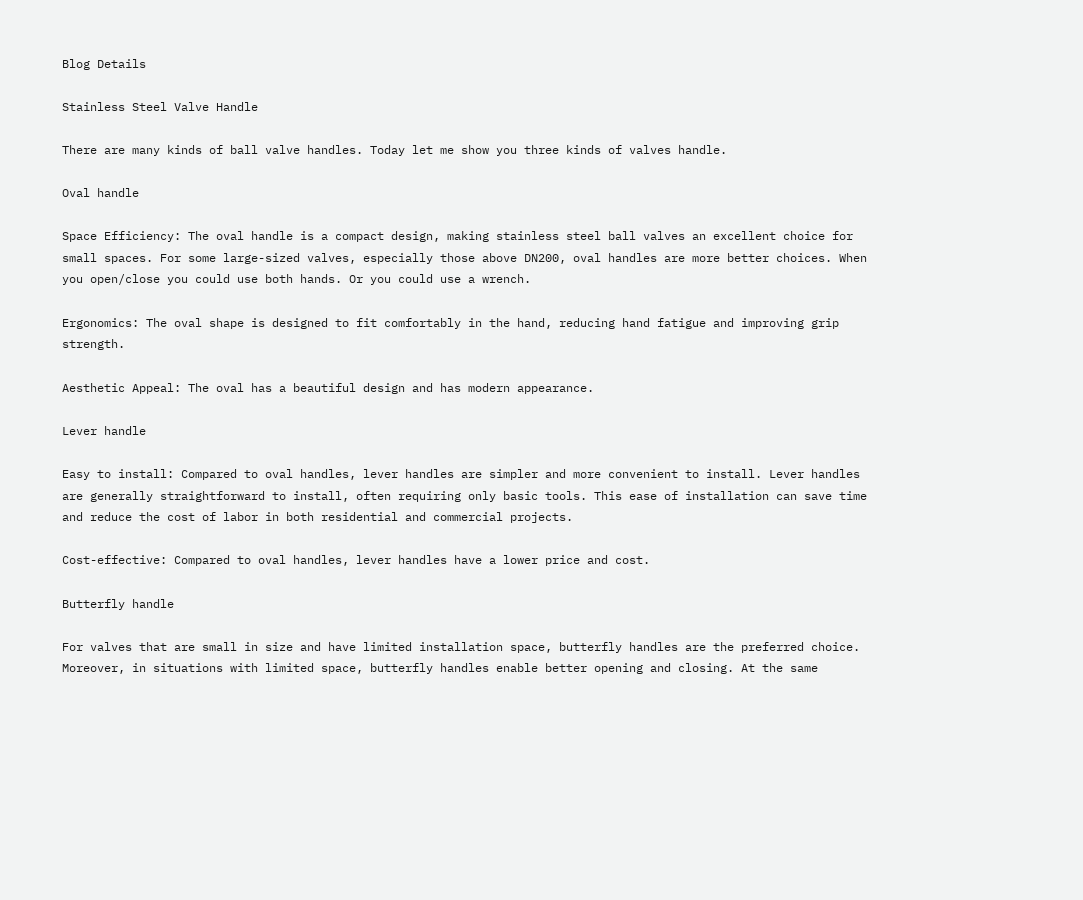Blog Details

Stainless Steel Valve Handle

There are many kinds of ball valve handles. Today let me show you three kinds of valves handle.

Oval handle

Space Efficiency: The oval handle is a compact design, making stainless steel ball valves an excellent choice for small spaces. For some large-sized valves, especially those above DN200, oval handles are more better choices. When you open/close you could use both hands. Or you could use a wrench.

Ergonomics: The oval shape is designed to fit comfortably in the hand, reducing hand fatigue and improving grip strength.

Aesthetic Appeal: The oval has a beautiful design and has modern appearance.

Lever handle

Easy to install: Compared to oval handles, lever handles are simpler and more convenient to install. Lever handles are generally straightforward to install, often requiring only basic tools. This ease of installation can save time and reduce the cost of labor in both residential and commercial projects.

Cost-effective: Compared to oval handles, lever handles have a lower price and cost.

Butterfly handle

For valves that are small in size and have limited installation space, butterfly handles are the preferred choice. Moreover, in situations with limited space, butterfly handles enable better opening and closing. At the same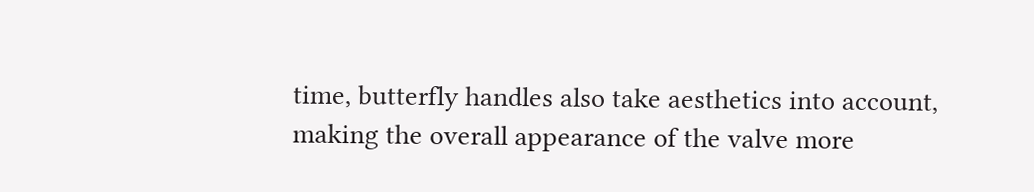time, butterfly handles also take aesthetics into account, making the overall appearance of the valve more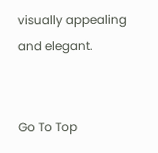visually appealing and elegant.


Go To Top